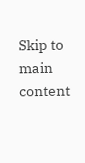Skip to main content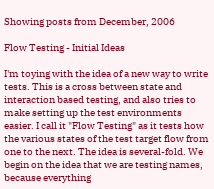Showing posts from December, 2006

Flow Testing - Initial Ideas

I'm toying with the idea of a new way to write tests. This is a cross between state and interaction based testing, and also tries to make setting up the test environments easier. I call it "Flow Testing" as it tests how the various states of the test target flow from one to the next. The idea is several-fold. We begin on the idea that we are testing names, because everything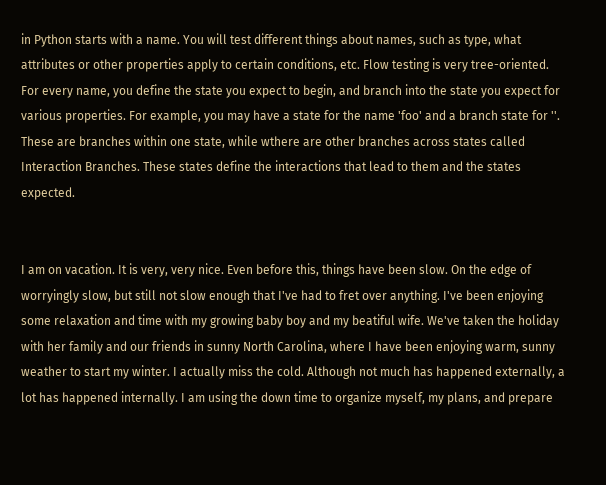in Python starts with a name. You will test different things about names, such as type, what attributes or other properties apply to certain conditions, etc. Flow testing is very tree-oriented. For every name, you define the state you expect to begin, and branch into the state you expect for various properties. For example, you may have a state for the name 'foo' and a branch state for ''. These are branches within one state, while wthere are other branches across states called Interaction Branches. These states define the interactions that lead to them and the states expected.


I am on vacation. It is very, very nice. Even before this, things have been slow. On the edge of worryingly slow, but still not slow enough that I've had to fret over anything. I've been enjoying some relaxation and time with my growing baby boy and my beatiful wife. We've taken the holiday with her family and our friends in sunny North Carolina, where I have been enjoying warm, sunny weather to start my winter. I actually miss the cold. Although not much has happened externally, a lot has happened internally. I am using the down time to organize myself, my plans, and prepare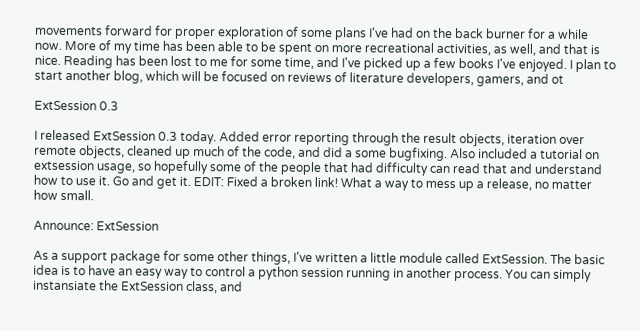movements forward for proper exploration of some plans I've had on the back burner for a while now. More of my time has been able to be spent on more recreational activities, as well, and that is nice. Reading has been lost to me for some time, and I've picked up a few books I've enjoyed. I plan to start another blog, which will be focused on reviews of literature developers, gamers, and ot

ExtSession 0.3

I released ExtSession 0.3 today. Added error reporting through the result objects, iteration over remote objects, cleaned up much of the code, and did a some bugfixing. Also included a tutorial on extsession usage, so hopefully some of the people that had difficulty can read that and understand how to use it. Go and get it. EDIT: Fixed a broken link! What a way to mess up a release, no matter how small.

Announce: ExtSession

As a support package for some other things, I've written a little module called ExtSession. The basic idea is to have an easy way to control a python session running in another process. You can simply instansiate the ExtSession class, and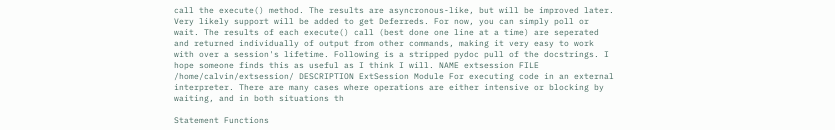call the execute() method. The results are asyncronous-like, but will be improved later. Very likely support will be added to get Deferreds. For now, you can simply poll or wait. The results of each execute() call (best done one line at a time) are seperated and returned individually of output from other commands, making it very easy to work with over a session's lifetime. Following is a stripped pydoc pull of the docstrings. I hope someone finds this as useful as I think I will. NAME extsession FILE /home/calvin/extsession/ DESCRIPTION ExtSession Module For executing code in an external interpreter. There are many cases where operations are either intensive or blocking by waiting, and in both situations th

Statement Functions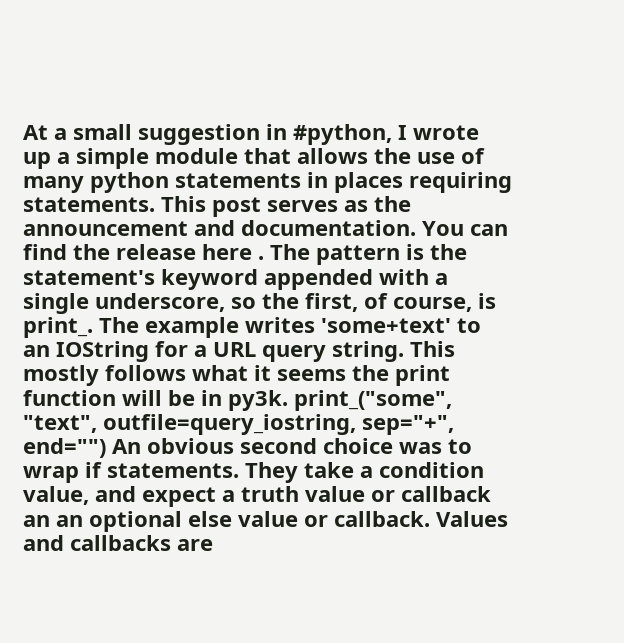At a small suggestion in #python, I wrote up a simple module that allows the use of many python statements in places requiring statements. This post serves as the announcement and documentation. You can find the release here . The pattern is the statement's keyword appended with a single underscore, so the first, of course, is print_. The example writes 'some+text' to an IOString for a URL query string. This mostly follows what it seems the print function will be in py3k. print_("some", "text", outfile=query_iostring, sep="+", end="") An obvious second choice was to wrap if statements. They take a condition value, and expect a truth value or callback an an optional else value or callback. Values and callbacks are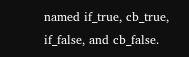named if_true, cb_true, if_false, and cb_false.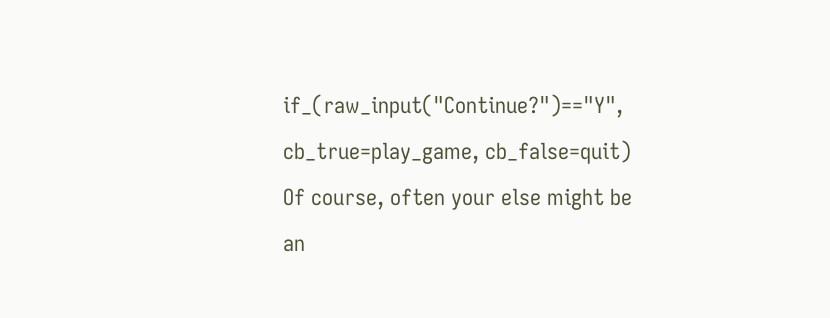if_(raw_input("Continue?")=="Y", cb_true=play_game, cb_false=quit) Of course, often your else might be an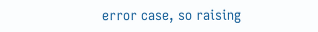error case, so raising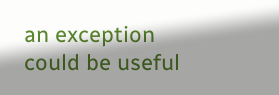an exception could be useful